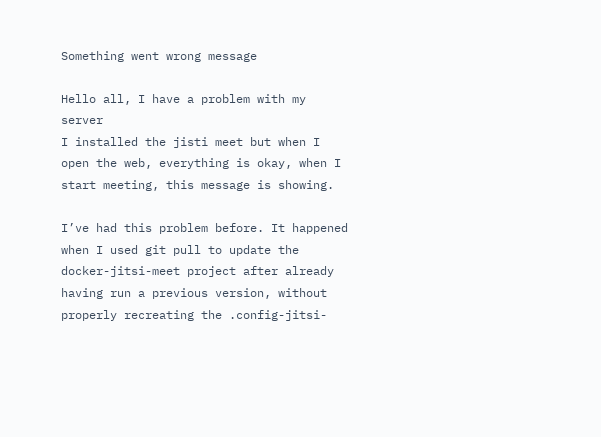Something went wrong message

Hello all, I have a problem with my server
I installed the jisti meet but when I open the web, everything is okay, when I start meeting, this message is showing.

I’ve had this problem before. It happened when I used git pull to update the docker-jitsi-meet project after already having run a previous version, without properly recreating the .config-jitsi-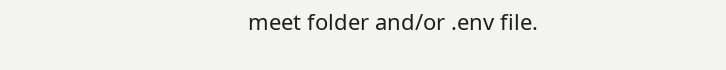meet folder and/or .env file.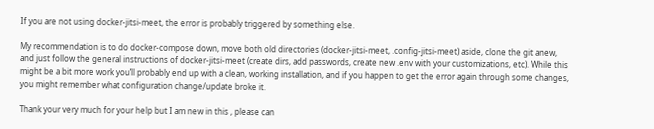If you are not using docker-jitsi-meet, the error is probably triggered by something else.

My recommendation is to do docker-compose down, move both old directories (docker-jitsi-meet, .config-jitsi-meet) aside, clone the git anew, and just follow the general instructions of docker-jitsi-meet (create dirs, add passwords, create new .env with your customizations, etc). While this might be a bit more work you’ll probably end up with a clean, working installation, and if you happen to get the error again through some changes, you might remember what configuration change/update broke it.

Thank your very much for your help but I am new in this , please can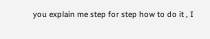you explain me step for step how to do it , I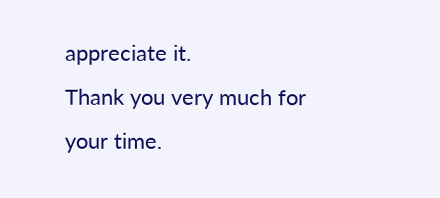appreciate it.
Thank you very much for your time.